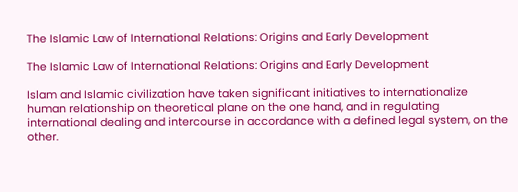The Islamic Law of International Relations: Origins and Early Development

The Islamic Law of International Relations: Origins and Early Development

Islam and Islamic civilization have taken significant initiatives to internationalize human relationship on theoretical plane on the one hand, and in regulating international dealing and intercourse in accordance with a defined legal system, on the other.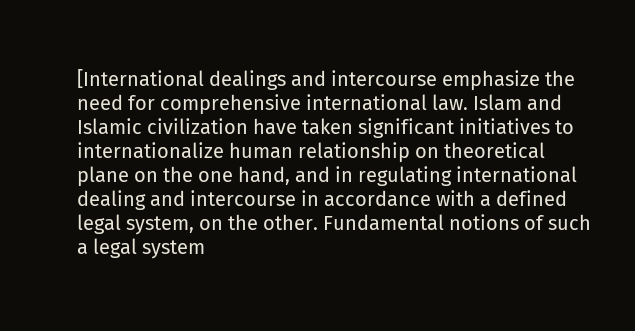[International dealings and intercourse emphasize the need for comprehensive international law. Islam and Islamic civilization have taken significant initiatives to internationalize human relationship on theoretical plane on the one hand, and in regulating international dealing and intercourse in accordance with a defined legal system, on the other. Fundamental notions of such a legal system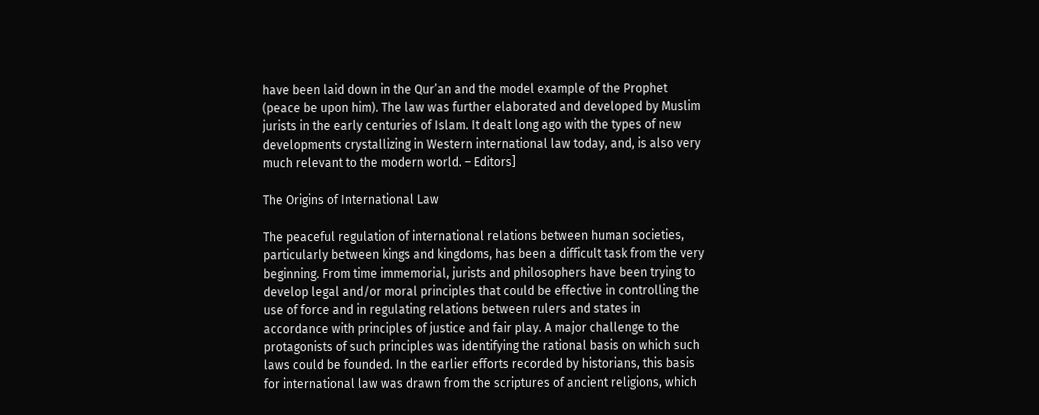have been laid down in the Qur’an and the model example of the Prophet (peace be upon him). The law was further elaborated and developed by Muslim jurists in the early centuries of Islam. It dealt long ago with the types of new developments crystallizing in Western international law today, and, is also very much relevant to the modern world. – Editors]

The Origins of International Law

The peaceful regulation of international relations between human societies, particularly between kings and kingdoms, has been a difficult task from the very beginning. From time immemorial, jurists and philosophers have been trying to develop legal and/or moral principles that could be effective in controlling the use of force and in regulating relations between rulers and states in accordance with principles of justice and fair play. A major challenge to the protagonists of such principles was identifying the rational basis on which such laws could be founded. In the earlier efforts recorded by historians, this basis for international law was drawn from the scriptures of ancient religions, which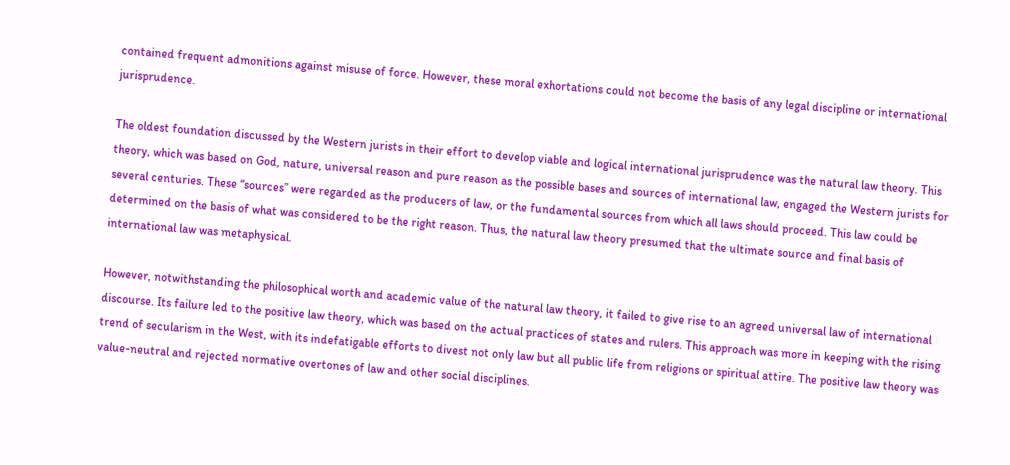contained frequent admonitions against misuse of force. However, these moral exhortations could not become the basis of any legal discipline or international jurisprudence.

The oldest foundation discussed by the Western jurists in their effort to develop viable and logical international jurisprudence was the natural law theory. This theory, which was based on God, nature, universal reason and pure reason as the possible bases and sources of international law, engaged the Western jurists for several centuries. These “sources” were regarded as the producers of law, or the fundamental sources from which all laws should proceed. This law could be determined on the basis of what was considered to be the right reason. Thus, the natural law theory presumed that the ultimate source and final basis of international law was metaphysical.

However, notwithstanding the philosophical worth and academic value of the natural law theory, it failed to give rise to an agreed universal law of international discourse. Its failure led to the positive law theory, which was based on the actual practices of states and rulers. This approach was more in keeping with the rising trend of secularism in the West, with its indefatigable efforts to divest not only law but all public life from religions or spiritual attire. The positive law theory was value-neutral and rejected normative overtones of law and other social disciplines.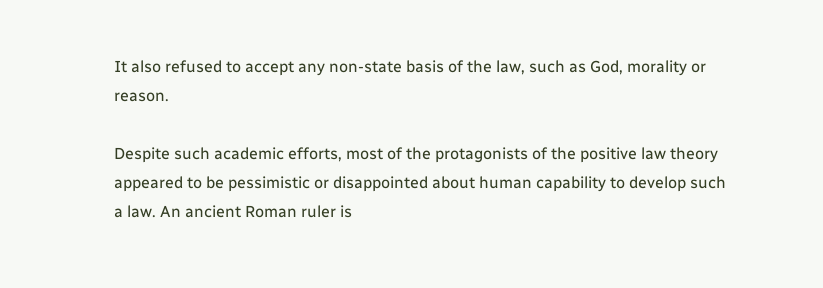It also refused to accept any non-state basis of the law, such as God, morality or reason.

Despite such academic efforts, most of the protagonists of the positive law theory appeared to be pessimistic or disappointed about human capability to develop such a law. An ancient Roman ruler is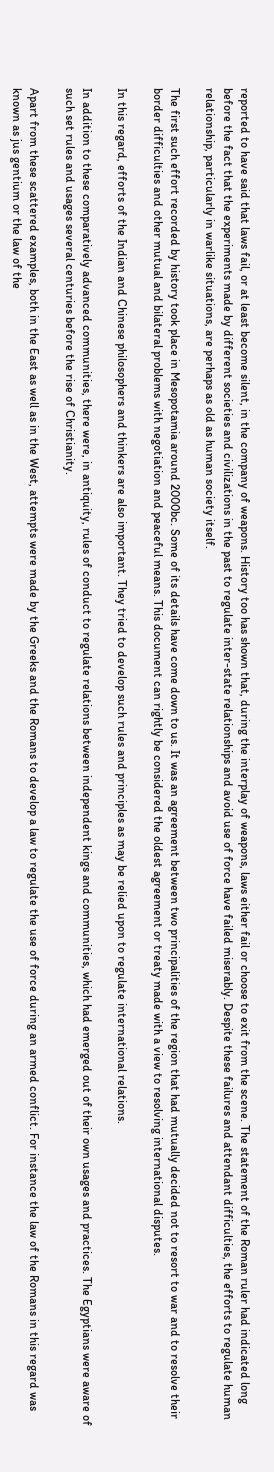reported to have said that laws fail, or at least become silent, in the company of weapons. History too has shown that, during the interplay of weapons, laws either fail or choose to exit from the scene. The statement of the Roman ruler had indicated long before the fact that the experiments made by different societies and civilizations in the past to regulate inter-state relationships and avoid use of force have failed miserably. Despite these failures and attendant difficulties, the efforts to regulate human relationship, particularly in warlike situations, are perhaps as old as human society itself.

The first such effort recorded by history took place in Mesopotamia around 2000bc. Some of its details have come down to us. It was an agreement between two principalities of the region that had mutually decided not to resort to war and to resolve their border difficulties and other mutual and bilateral problems with negotiation and peaceful means. This document can rightly be considered the oldest agreement or treaty made with a view to resolving international disputes.

In this regard, efforts of the Indian and Chinese philosophers and thinkers are also important. They tried to develop such rules and principles as may be relied upon to regulate international relations.

In addition to these comparatively advanced communities, there were, in antiquity, rules of conduct to regulate relations between independent kings and communities, which had emerged out of their own usages and practices. The Egyptians were aware of such set rules and usages several centuries before the rise of Christianity.

Apart from these scattered examples, both in the East as well as in the West, attempts were made by the Greeks and the Romans to develop a law to regulate the use of force during an armed conflict. For instance the law of the Romans in this regard was known as jus gentium or the law of the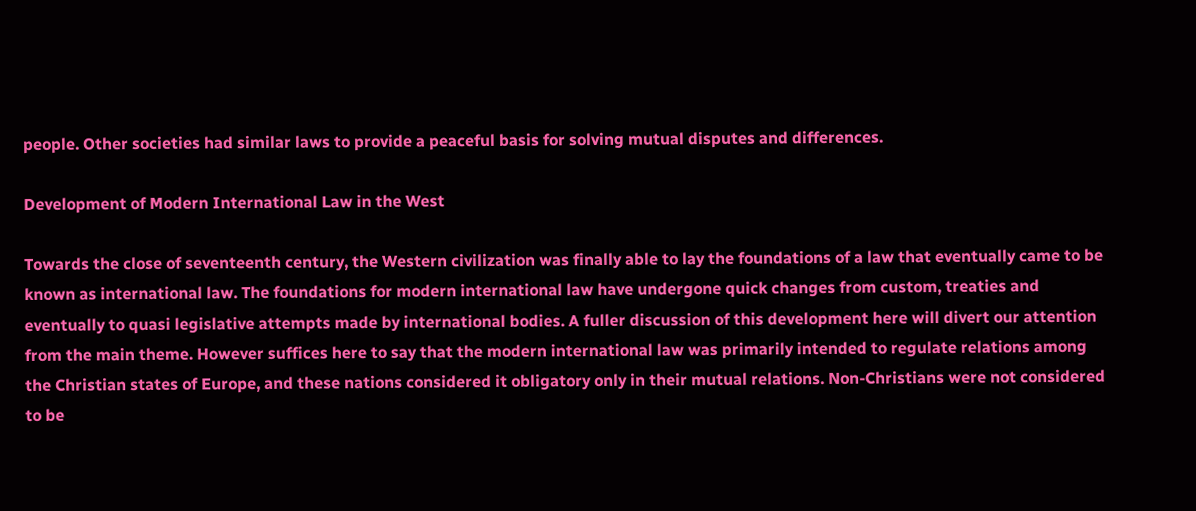people. Other societies had similar laws to provide a peaceful basis for solving mutual disputes and differences.

Development of Modern International Law in the West

Towards the close of seventeenth century, the Western civilization was finally able to lay the foundations of a law that eventually came to be known as international law. The foundations for modern international law have undergone quick changes from custom, treaties and eventually to quasi legislative attempts made by international bodies. A fuller discussion of this development here will divert our attention from the main theme. However suffices here to say that the modern international law was primarily intended to regulate relations among the Christian states of Europe, and these nations considered it obligatory only in their mutual relations. Non-Christians were not considered to be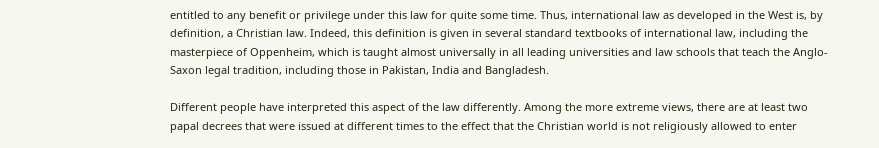entitled to any benefit or privilege under this law for quite some time. Thus, international law as developed in the West is, by definition, a Christian law. Indeed, this definition is given in several standard textbooks of international law, including the masterpiece of Oppenheim, which is taught almost universally in all leading universities and law schools that teach the Anglo-Saxon legal tradition, including those in Pakistan, India and Bangladesh.

Different people have interpreted this aspect of the law differently. Among the more extreme views, there are at least two papal decrees that were issued at different times to the effect that the Christian world is not religiously allowed to enter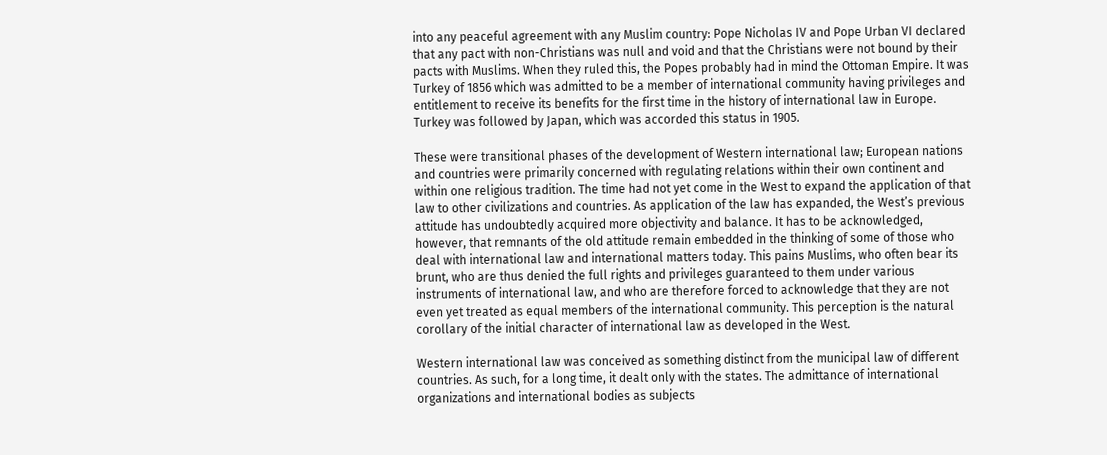into any peaceful agreement with any Muslim country: Pope Nicholas IV and Pope Urban VI declared that any pact with non-Christians was null and void and that the Christians were not bound by their pacts with Muslims. When they ruled this, the Popes probably had in mind the Ottoman Empire. It was Turkey of 1856 which was admitted to be a member of international community having privileges and entitlement to receive its benefits for the first time in the history of international law in Europe. Turkey was followed by Japan, which was accorded this status in 1905.

These were transitional phases of the development of Western international law; European nations and countries were primarily concerned with regulating relations within their own continent and within one religious tradition. The time had not yet come in the West to expand the application of that law to other civilizations and countries. As application of the law has expanded, the West’s previous attitude has undoubtedly acquired more objectivity and balance. It has to be acknowledged, however, that remnants of the old attitude remain embedded in the thinking of some of those who deal with international law and international matters today. This pains Muslims, who often bear its brunt, who are thus denied the full rights and privileges guaranteed to them under various instruments of international law, and who are therefore forced to acknowledge that they are not even yet treated as equal members of the international community. This perception is the natural corollary of the initial character of international law as developed in the West.

Western international law was conceived as something distinct from the municipal law of different countries. As such, for a long time, it dealt only with the states. The admittance of international organizations and international bodies as subjects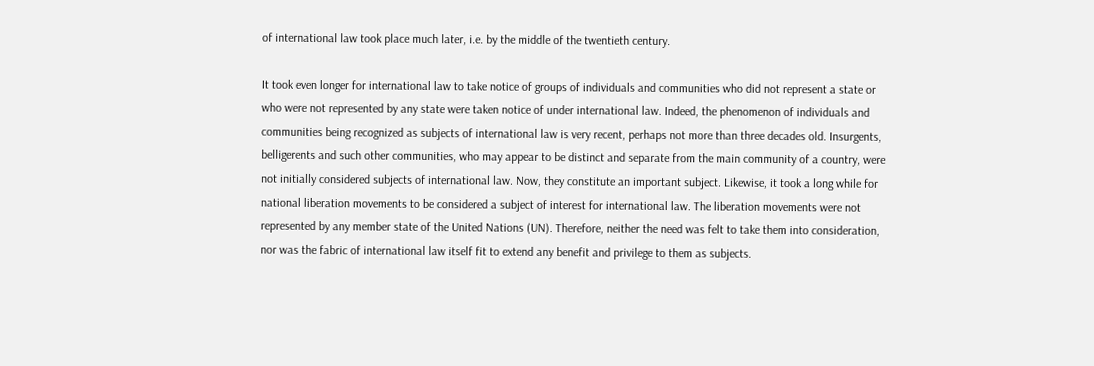of international law took place much later, i.e. by the middle of the twentieth century.

It took even longer for international law to take notice of groups of individuals and communities who did not represent a state or who were not represented by any state were taken notice of under international law. Indeed, the phenomenon of individuals and communities being recognized as subjects of international law is very recent, perhaps not more than three decades old. Insurgents, belligerents and such other communities, who may appear to be distinct and separate from the main community of a country, were not initially considered subjects of international law. Now, they constitute an important subject. Likewise, it took a long while for national liberation movements to be considered a subject of interest for international law. The liberation movements were not represented by any member state of the United Nations (UN). Therefore, neither the need was felt to take them into consideration, nor was the fabric of international law itself fit to extend any benefit and privilege to them as subjects.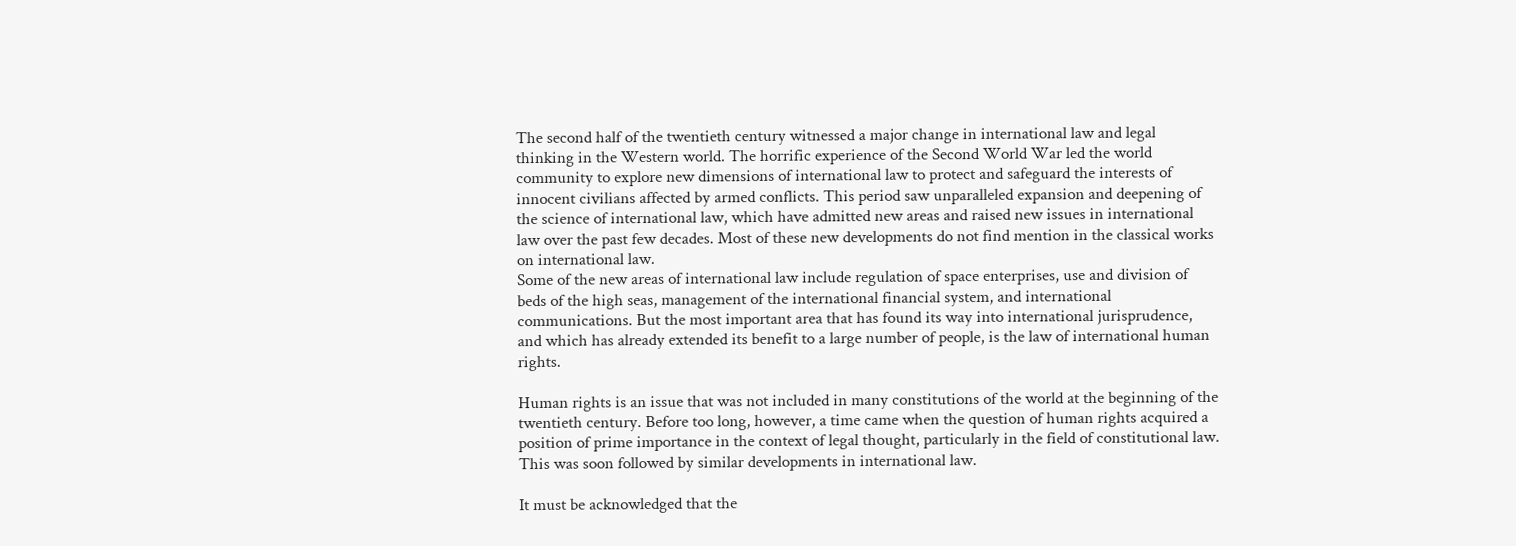The second half of the twentieth century witnessed a major change in international law and legal thinking in the Western world. The horrific experience of the Second World War led the world community to explore new dimensions of international law to protect and safeguard the interests of innocent civilians affected by armed conflicts. This period saw unparalleled expansion and deepening of the science of international law, which have admitted new areas and raised new issues in international law over the past few decades. Most of these new developments do not find mention in the classical works on international law.
Some of the new areas of international law include regulation of space enterprises, use and division of beds of the high seas, management of the international financial system, and international communications. But the most important area that has found its way into international jurisprudence, and which has already extended its benefit to a large number of people, is the law of international human rights.

Human rights is an issue that was not included in many constitutions of the world at the beginning of the twentieth century. Before too long, however, a time came when the question of human rights acquired a position of prime importance in the context of legal thought, particularly in the field of constitutional law. This was soon followed by similar developments in international law.

It must be acknowledged that the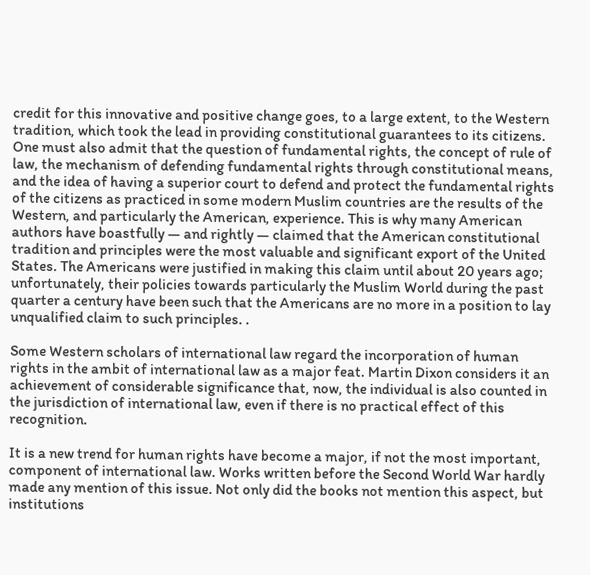credit for this innovative and positive change goes, to a large extent, to the Western tradition, which took the lead in providing constitutional guarantees to its citizens. One must also admit that the question of fundamental rights, the concept of rule of law, the mechanism of defending fundamental rights through constitutional means, and the idea of having a superior court to defend and protect the fundamental rights of the citizens as practiced in some modern Muslim countries are the results of the Western, and particularly the American, experience. This is why many American authors have boastfully — and rightly — claimed that the American constitutional tradition and principles were the most valuable and significant export of the United States. The Americans were justified in making this claim until about 20 years ago; unfortunately, their policies towards particularly the Muslim World during the past quarter a century have been such that the Americans are no more in a position to lay unqualified claim to such principles. .

Some Western scholars of international law regard the incorporation of human rights in the ambit of international law as a major feat. Martin Dixon considers it an achievement of considerable significance that, now, the individual is also counted in the jurisdiction of international law, even if there is no practical effect of this recognition.

It is a new trend for human rights have become a major, if not the most important, component of international law. Works written before the Second World War hardly made any mention of this issue. Not only did the books not mention this aspect, but institutions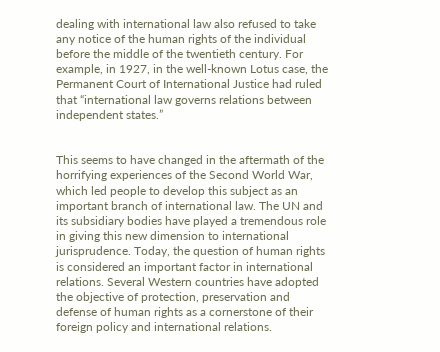dealing with international law also refused to take any notice of the human rights of the individual before the middle of the twentieth century. For example, in 1927, in the well-known Lotus case, the Permanent Court of International Justice had ruled that “international law governs relations between independent states.”


This seems to have changed in the aftermath of the horrifying experiences of the Second World War, which led people to develop this subject as an important branch of international law. The UN and its subsidiary bodies have played a tremendous role in giving this new dimension to international jurisprudence. Today, the question of human rights is considered an important factor in international relations. Several Western countries have adopted the objective of protection, preservation and defense of human rights as a cornerstone of their foreign policy and international relations.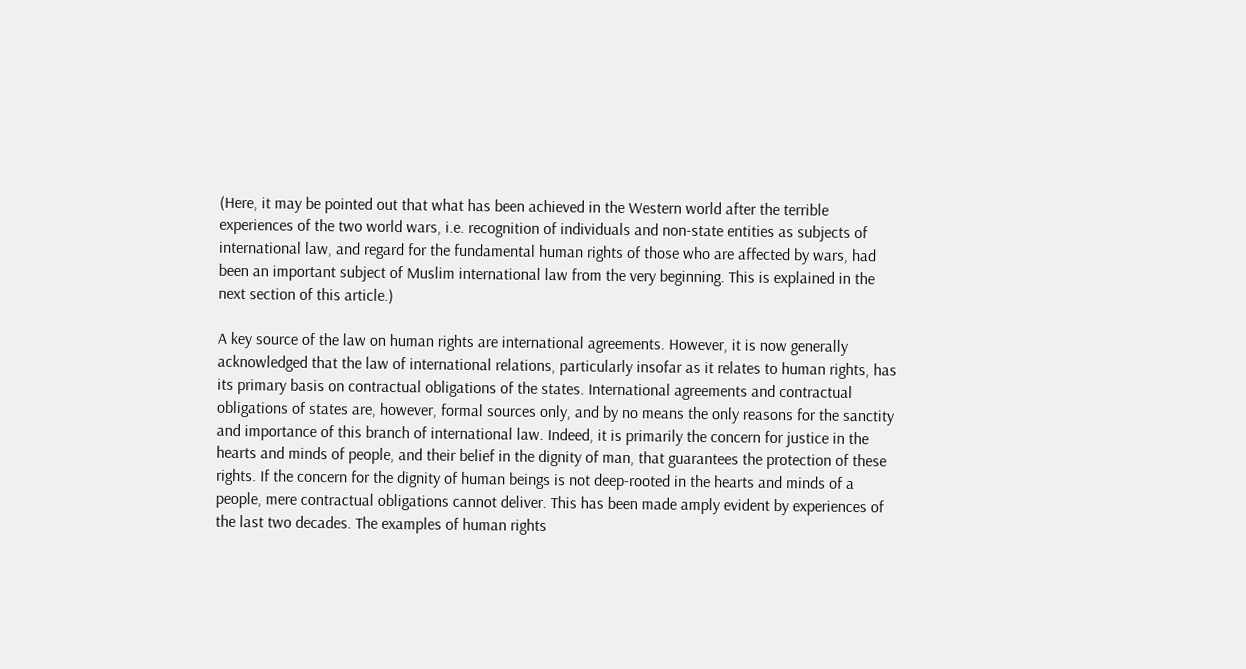(Here, it may be pointed out that what has been achieved in the Western world after the terrible experiences of the two world wars, i.e. recognition of individuals and non-state entities as subjects of international law, and regard for the fundamental human rights of those who are affected by wars, had been an important subject of Muslim international law from the very beginning. This is explained in the next section of this article.)

A key source of the law on human rights are international agreements. However, it is now generally acknowledged that the law of international relations, particularly insofar as it relates to human rights, has its primary basis on contractual obligations of the states. International agreements and contractual obligations of states are, however, formal sources only, and by no means the only reasons for the sanctity and importance of this branch of international law. Indeed, it is primarily the concern for justice in the hearts and minds of people, and their belief in the dignity of man, that guarantees the protection of these rights. If the concern for the dignity of human beings is not deep-rooted in the hearts and minds of a people, mere contractual obligations cannot deliver. This has been made amply evident by experiences of the last two decades. The examples of human rights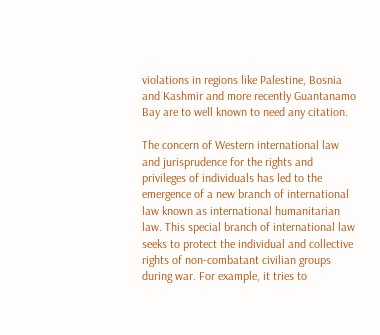violations in regions like Palestine, Bosnia and Kashmir and more recently Guantanamo Bay are to well known to need any citation.

The concern of Western international law and jurisprudence for the rights and privileges of individuals has led to the emergence of a new branch of international law known as international humanitarian law. This special branch of international law seeks to protect the individual and collective rights of non-combatant civilian groups during war. For example, it tries to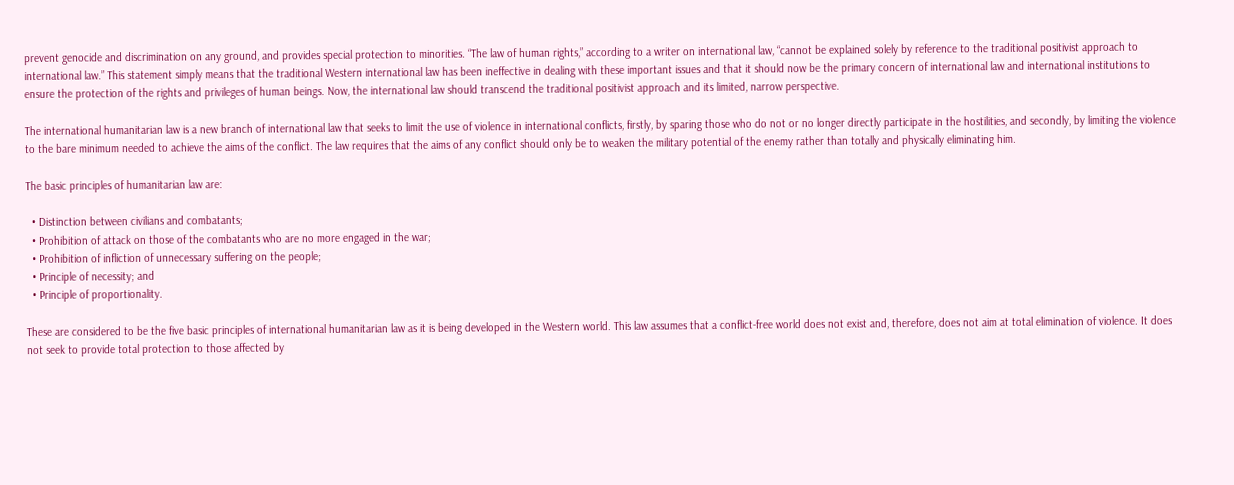prevent genocide and discrimination on any ground, and provides special protection to minorities. “The law of human rights,” according to a writer on international law, “cannot be explained solely by reference to the traditional positivist approach to international law.” This statement simply means that the traditional Western international law has been ineffective in dealing with these important issues and that it should now be the primary concern of international law and international institutions to ensure the protection of the rights and privileges of human beings. Now, the international law should transcend the traditional positivist approach and its limited, narrow perspective.

The international humanitarian law is a new branch of international law that seeks to limit the use of violence in international conflicts, firstly, by sparing those who do not or no longer directly participate in the hostilities, and secondly, by limiting the violence to the bare minimum needed to achieve the aims of the conflict. The law requires that the aims of any conflict should only be to weaken the military potential of the enemy rather than totally and physically eliminating him.

The basic principles of humanitarian law are:

  • Distinction between civilians and combatants;
  • Prohibition of attack on those of the combatants who are no more engaged in the war;
  • Prohibition of infliction of unnecessary suffering on the people;
  • Principle of necessity; and
  • Principle of proportionality.

These are considered to be the five basic principles of international humanitarian law as it is being developed in the Western world. This law assumes that a conflict-free world does not exist and, therefore, does not aim at total elimination of violence. It does not seek to provide total protection to those affected by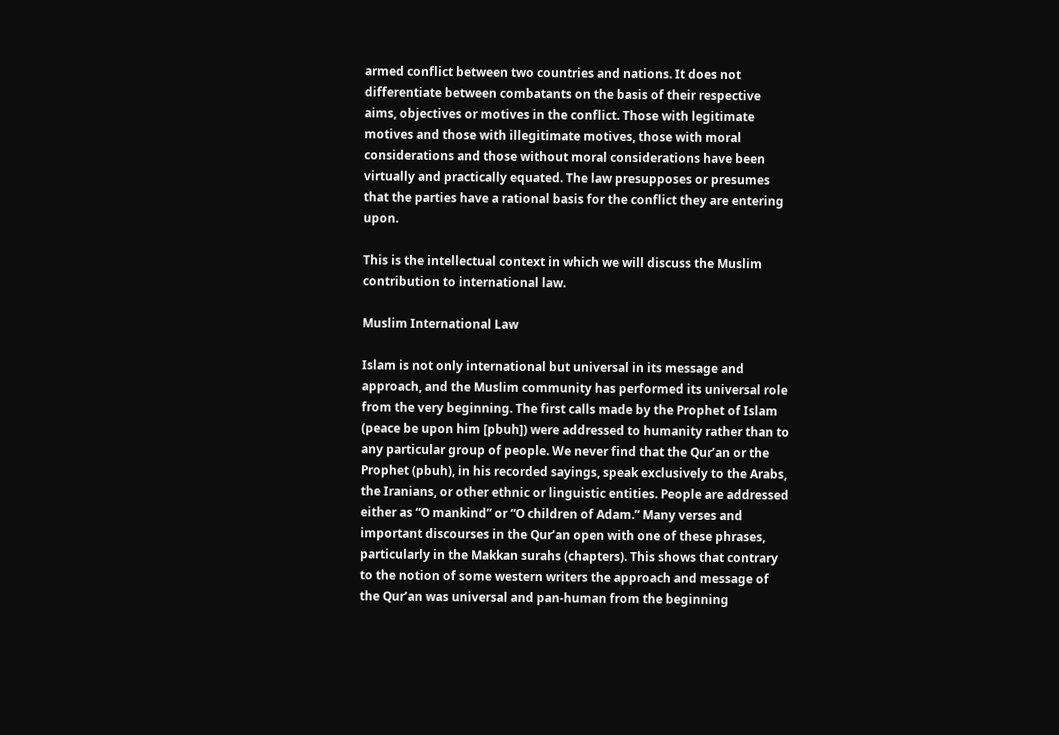armed conflict between two countries and nations. It does not differentiate between combatants on the basis of their respective aims, objectives or motives in the conflict. Those with legitimate motives and those with illegitimate motives, those with moral considerations and those without moral considerations have been virtually and practically equated. The law presupposes or presumes that the parties have a rational basis for the conflict they are entering upon.

This is the intellectual context in which we will discuss the Muslim contribution to international law.

Muslim International Law

Islam is not only international but universal in its message and approach, and the Muslim community has performed its universal role from the very beginning. The first calls made by the Prophet of Islam (peace be upon him [pbuh]) were addressed to humanity rather than to any particular group of people. We never find that the Qur’an or the Prophet (pbuh), in his recorded sayings, speak exclusively to the Arabs, the Iranians, or other ethnic or linguistic entities. People are addressed either as “O mankind” or “O children of Adam.” Many verses and important discourses in the Qur’an open with one of these phrases, particularly in the Makkan surahs (chapters). This shows that contrary to the notion of some western writers the approach and message of the Qur’an was universal and pan-human from the beginning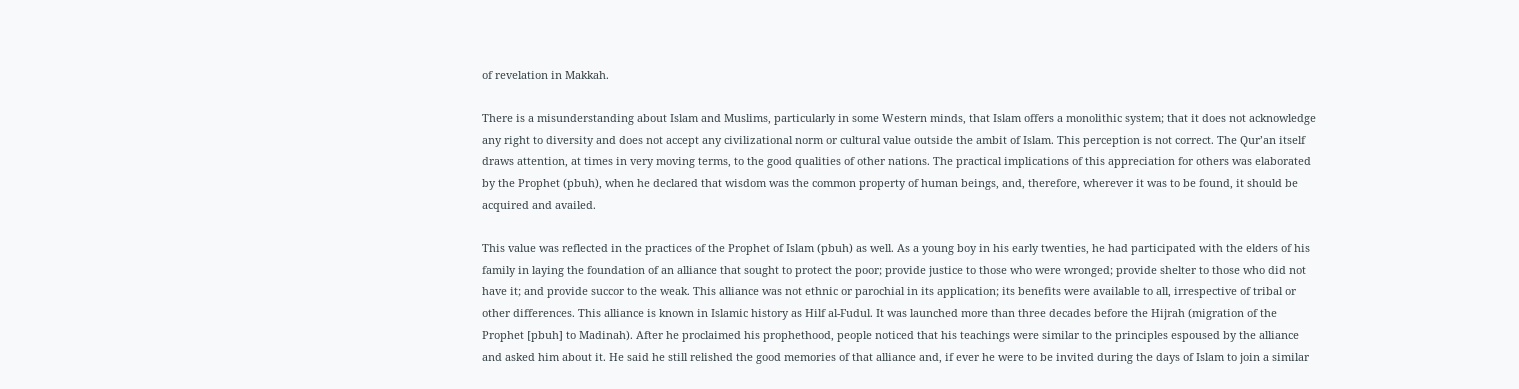of revelation in Makkah.

There is a misunderstanding about Islam and Muslims, particularly in some Western minds, that Islam offers a monolithic system; that it does not acknowledge any right to diversity and does not accept any civilizational norm or cultural value outside the ambit of Islam. This perception is not correct. The Qur’an itself draws attention, at times in very moving terms, to the good qualities of other nations. The practical implications of this appreciation for others was elaborated by the Prophet (pbuh), when he declared that wisdom was the common property of human beings, and, therefore, wherever it was to be found, it should be acquired and availed.

This value was reflected in the practices of the Prophet of Islam (pbuh) as well. As a young boy in his early twenties, he had participated with the elders of his family in laying the foundation of an alliance that sought to protect the poor; provide justice to those who were wronged; provide shelter to those who did not have it; and provide succor to the weak. This alliance was not ethnic or parochial in its application; its benefits were available to all, irrespective of tribal or other differences. This alliance is known in Islamic history as Hilf al-Fudul. It was launched more than three decades before the Hijrah (migration of the Prophet [pbuh] to Madinah). After he proclaimed his prophethood, people noticed that his teachings were similar to the principles espoused by the alliance and asked him about it. He said he still relished the good memories of that alliance and, if ever he were to be invited during the days of Islam to join a similar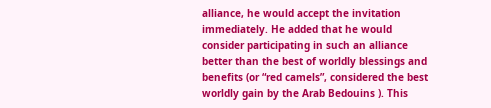alliance, he would accept the invitation immediately. He added that he would consider participating in such an alliance better than the best of worldly blessings and benefits (or “red camels”, considered the best worldly gain by the Arab Bedouins ). This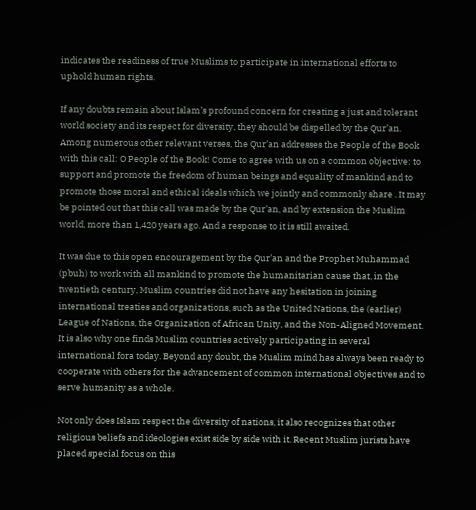indicates the readiness of true Muslims to participate in international efforts to uphold human rights.

If any doubts remain about Islam’s profound concern for creating a just and tolerant world society and its respect for diversity, they should be dispelled by the Qur’an. Among numerous other relevant verses, the Qur’an addresses the People of the Book with this call: O People of the Book! Come to agree with us on a common objective: to support and promote the freedom of human beings and equality of mankind and to promote those moral and ethical ideals which we jointly and commonly share . It may be pointed out that this call was made by the Qur’an, and by extension the Muslim world, more than 1,420 years ago. And a response to it is still awaited.

It was due to this open encouragement by the Qur’an and the Prophet Muhammad (pbuh) to work with all mankind to promote the humanitarian cause that, in the twentieth century, Muslim countries did not have any hesitation in joining international treaties and organizations, such as the United Nations, the (earlier) League of Nations, the Organization of African Unity, and the Non-Aligned Movement. It is also why one finds Muslim countries actively participating in several international fora today. Beyond any doubt, the Muslim mind has always been ready to cooperate with others for the advancement of common international objectives and to serve humanity as a whole.

Not only does Islam respect the diversity of nations, it also recognizes that other religious beliefs and ideologies exist side by side with it. Recent Muslim jurists have placed special focus on this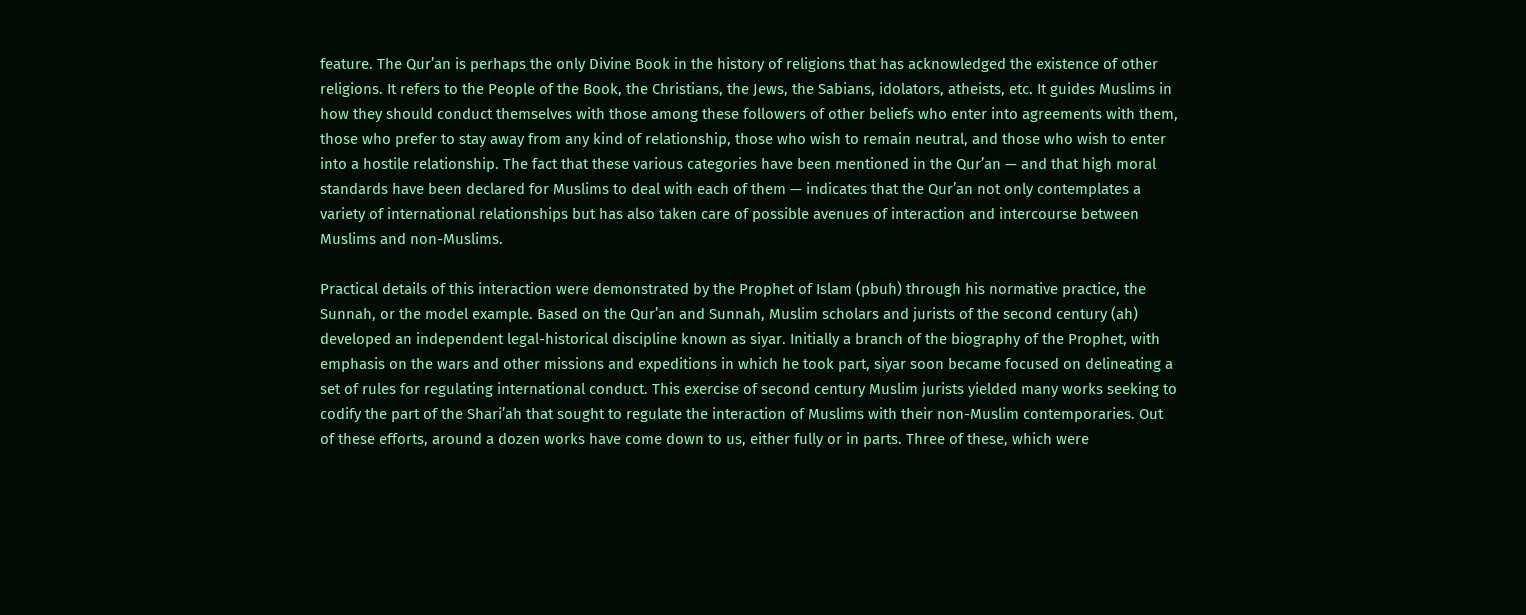feature. The Qur’an is perhaps the only Divine Book in the history of religions that has acknowledged the existence of other religions. It refers to the People of the Book, the Christians, the Jews, the Sabians, idolators, atheists, etc. It guides Muslims in how they should conduct themselves with those among these followers of other beliefs who enter into agreements with them, those who prefer to stay away from any kind of relationship, those who wish to remain neutral, and those who wish to enter into a hostile relationship. The fact that these various categories have been mentioned in the Qur’an — and that high moral standards have been declared for Muslims to deal with each of them — indicates that the Qur’an not only contemplates a variety of international relationships but has also taken care of possible avenues of interaction and intercourse between Muslims and non-Muslims.

Practical details of this interaction were demonstrated by the Prophet of Islam (pbuh) through his normative practice, the Sunnah, or the model example. Based on the Qur’an and Sunnah, Muslim scholars and jurists of the second century (ah) developed an independent legal-historical discipline known as siyar. Initially a branch of the biography of the Prophet, with emphasis on the wars and other missions and expeditions in which he took part, siyar soon became focused on delineating a set of rules for regulating international conduct. This exercise of second century Muslim jurists yielded many works seeking to codify the part of the Shari’ah that sought to regulate the interaction of Muslims with their non-Muslim contemporaries. Out of these efforts, around a dozen works have come down to us, either fully or in parts. Three of these, which were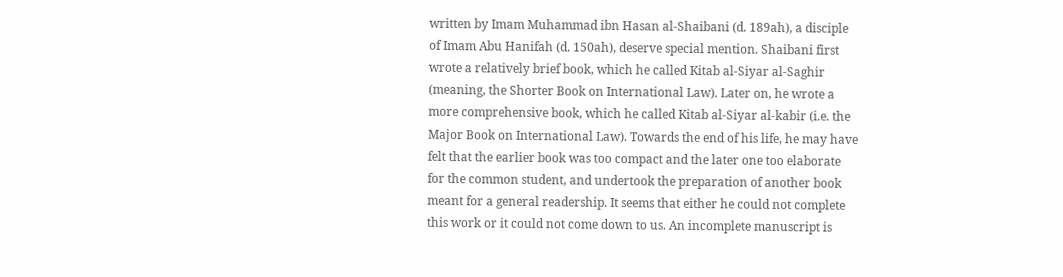written by Imam Muhammad ibn Hasan al-Shaibani (d. 189ah), a disciple of Imam Abu Hanifah (d. 150ah), deserve special mention. Shaibani first wrote a relatively brief book, which he called Kitab al-Siyar al-Saghir (meaning, the Shorter Book on International Law). Later on, he wrote a more comprehensive book, which he called Kitab al-Siyar al-kabir (i.e. the Major Book on International Law). Towards the end of his life, he may have felt that the earlier book was too compact and the later one too elaborate for the common student, and undertook the preparation of another book meant for a general readership. It seems that either he could not complete this work or it could not come down to us. An incomplete manuscript is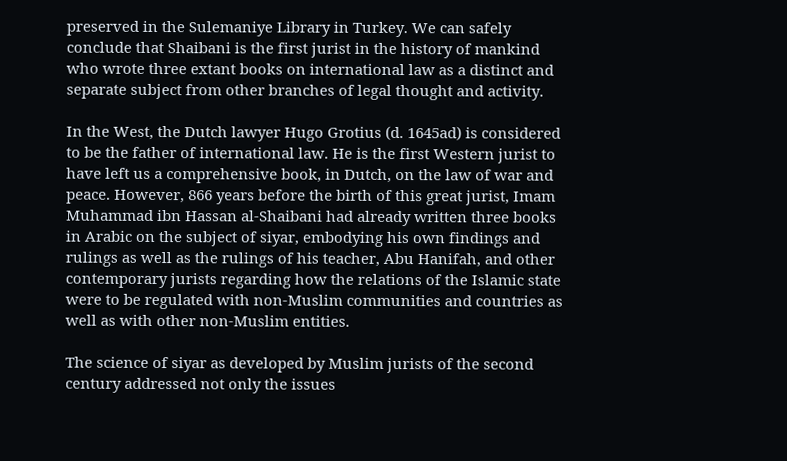preserved in the Sulemaniye Library in Turkey. We can safely conclude that Shaibani is the first jurist in the history of mankind who wrote three extant books on international law as a distinct and separate subject from other branches of legal thought and activity.

In the West, the Dutch lawyer Hugo Grotius (d. 1645ad) is considered to be the father of international law. He is the first Western jurist to have left us a comprehensive book, in Dutch, on the law of war and peace. However, 866 years before the birth of this great jurist, Imam Muhammad ibn Hassan al-Shaibani had already written three books in Arabic on the subject of siyar, embodying his own findings and rulings as well as the rulings of his teacher, Abu Hanifah, and other contemporary jurists regarding how the relations of the Islamic state were to be regulated with non-Muslim communities and countries as well as with other non-Muslim entities.

The science of siyar as developed by Muslim jurists of the second century addressed not only the issues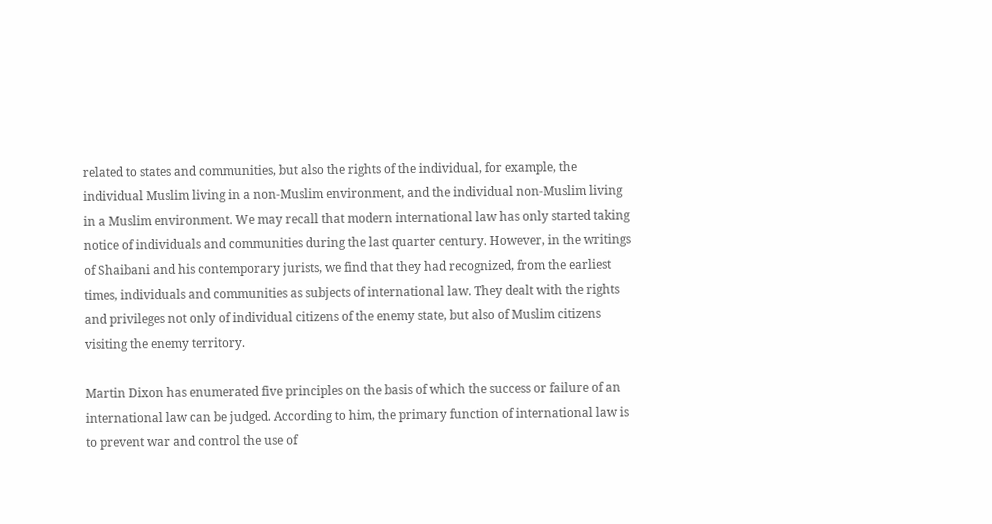related to states and communities, but also the rights of the individual, for example, the individual Muslim living in a non-Muslim environment, and the individual non-Muslim living in a Muslim environment. We may recall that modern international law has only started taking notice of individuals and communities during the last quarter century. However, in the writings of Shaibani and his contemporary jurists, we find that they had recognized, from the earliest times, individuals and communities as subjects of international law. They dealt with the rights and privileges not only of individual citizens of the enemy state, but also of Muslim citizens visiting the enemy territory.

Martin Dixon has enumerated five principles on the basis of which the success or failure of an international law can be judged. According to him, the primary function of international law is to prevent war and control the use of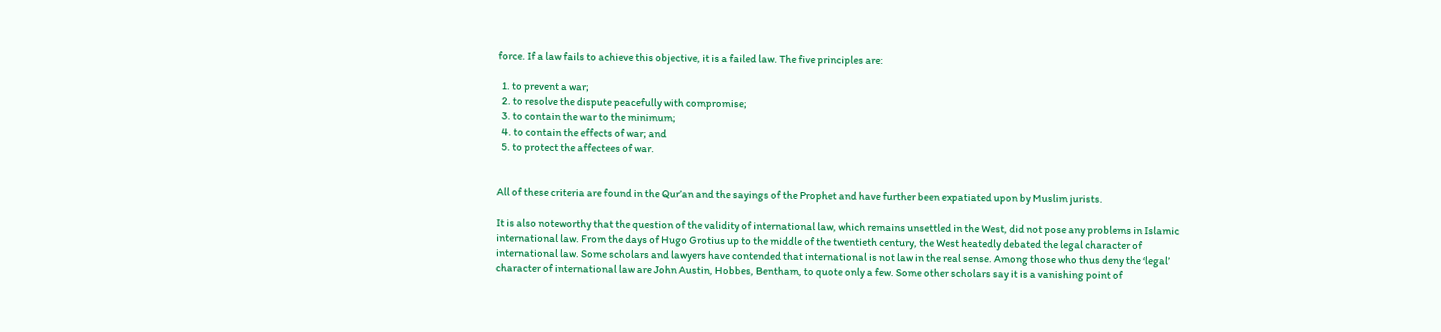force. If a law fails to achieve this objective, it is a failed law. The five principles are:

  1. to prevent a war;
  2. to resolve the dispute peacefully with compromise;
  3. to contain the war to the minimum;
  4. to contain the effects of war; and
  5. to protect the affectees of war.


All of these criteria are found in the Qur’an and the sayings of the Prophet and have further been expatiated upon by Muslim jurists.

It is also noteworthy that the question of the validity of international law, which remains unsettled in the West, did not pose any problems in Islamic international law. From the days of Hugo Grotius up to the middle of the twentieth century, the West heatedly debated the legal character of international law. Some scholars and lawyers have contended that international is not law in the real sense. Among those who thus deny the ‘legal’ character of international law are John Austin, Hobbes, Bentham, to quote only a few. Some other scholars say it is a vanishing point of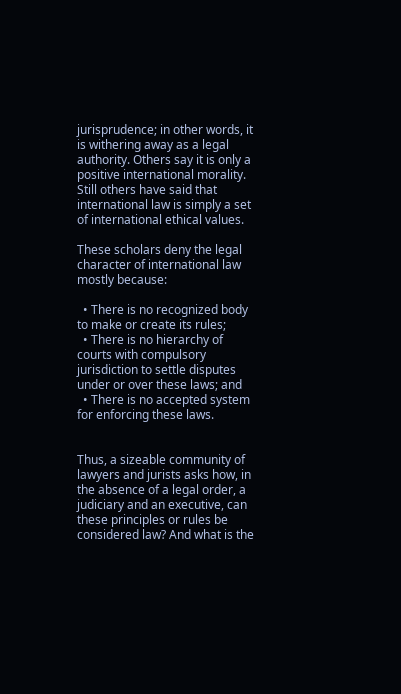jurisprudence; in other words, it is withering away as a legal authority. Others say it is only a positive international morality. Still others have said that international law is simply a set of international ethical values.

These scholars deny the legal character of international law mostly because:

  • There is no recognized body to make or create its rules;
  • There is no hierarchy of courts with compulsory jurisdiction to settle disputes under or over these laws; and
  • There is no accepted system for enforcing these laws.


Thus, a sizeable community of lawyers and jurists asks how, in the absence of a legal order, a judiciary and an executive, can these principles or rules be considered law? And what is the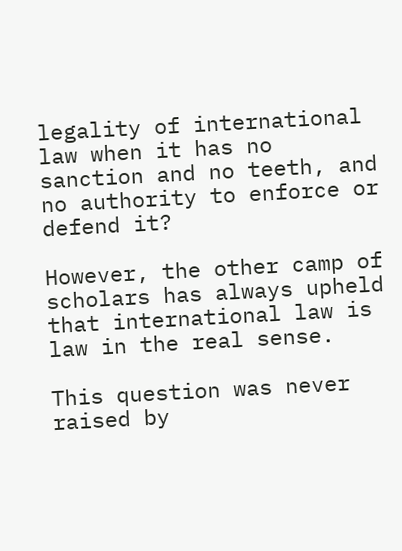legality of international law when it has no sanction and no teeth, and no authority to enforce or defend it?

However, the other camp of scholars has always upheld that international law is law in the real sense.

This question was never raised by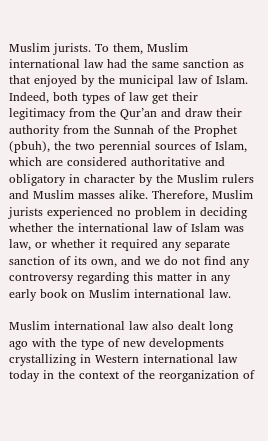Muslim jurists. To them, Muslim international law had the same sanction as that enjoyed by the municipal law of Islam. Indeed, both types of law get their legitimacy from the Qur’an and draw their authority from the Sunnah of the Prophet (pbuh), the two perennial sources of Islam, which are considered authoritative and obligatory in character by the Muslim rulers and Muslim masses alike. Therefore, Muslim jurists experienced no problem in deciding whether the international law of Islam was law, or whether it required any separate sanction of its own, and we do not find any controversy regarding this matter in any early book on Muslim international law.

Muslim international law also dealt long ago with the type of new developments crystallizing in Western international law today in the context of the reorganization of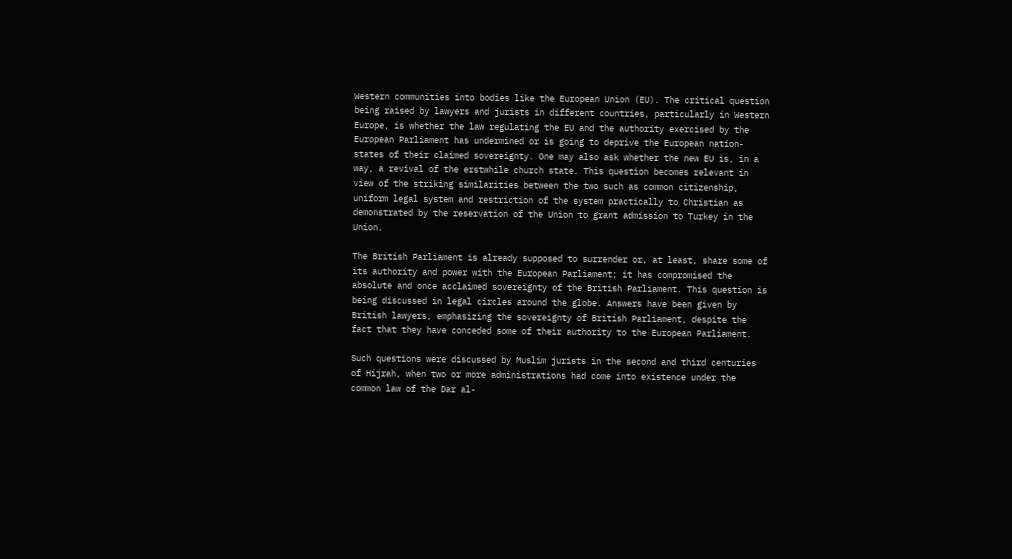Western communities into bodies like the European Union (EU). The critical question being raised by lawyers and jurists in different countries, particularly in Western Europe, is whether the law regulating the EU and the authority exercised by the European Parliament has undermined or is going to deprive the European nation-states of their claimed sovereignty. One may also ask whether the new EU is, in a way, a revival of the erstwhile church state. This question becomes relevant in view of the striking similarities between the two such as common citizenship, uniform legal system and restriction of the system practically to Christian as demonstrated by the reservation of the Union to grant admission to Turkey in the Union.

The British Parliament is already supposed to surrender or, at least, share some of its authority and power with the European Parliament; it has compromised the absolute and once acclaimed sovereignty of the British Parliament. This question is being discussed in legal circles around the globe. Answers have been given by British lawyers, emphasizing the sovereignty of British Parliament, despite the fact that they have conceded some of their authority to the European Parliament.

Such questions were discussed by Muslim jurists in the second and third centuries of Hijrah, when two or more administrations had come into existence under the common law of the Dar al-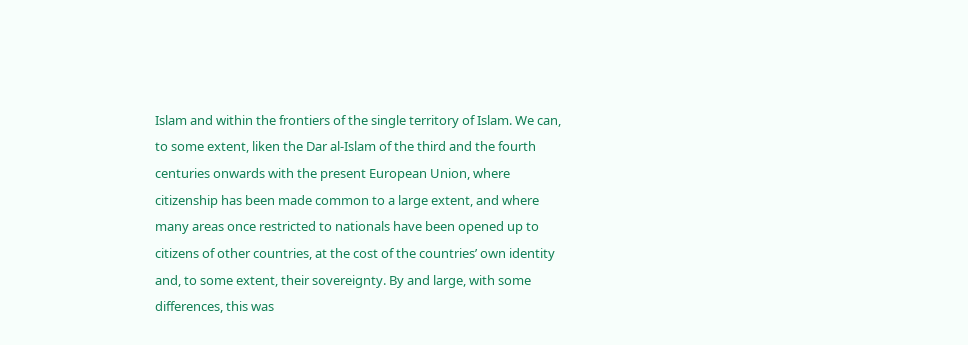Islam and within the frontiers of the single territory of Islam. We can, to some extent, liken the Dar al-Islam of the third and the fourth centuries onwards with the present European Union, where citizenship has been made common to a large extent, and where many areas once restricted to nationals have been opened up to citizens of other countries, at the cost of the countries’ own identity and, to some extent, their sovereignty. By and large, with some differences, this was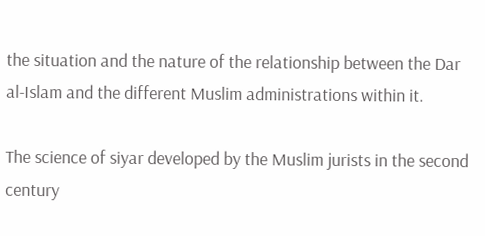the situation and the nature of the relationship between the Dar al-Islam and the different Muslim administrations within it.

The science of siyar developed by the Muslim jurists in the second century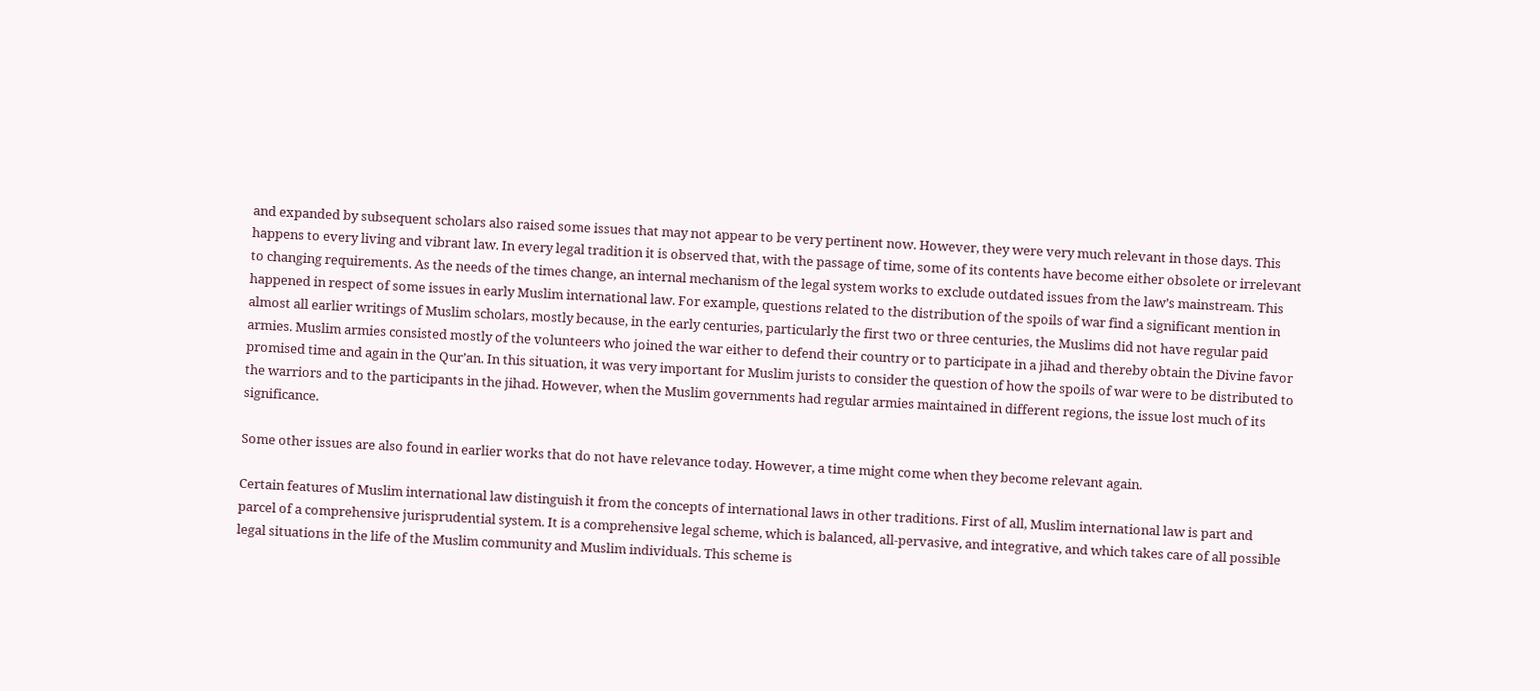and expanded by subsequent scholars also raised some issues that may not appear to be very pertinent now. However, they were very much relevant in those days. This happens to every living and vibrant law. In every legal tradition it is observed that, with the passage of time, some of its contents have become either obsolete or irrelevant to changing requirements. As the needs of the times change, an internal mechanism of the legal system works to exclude outdated issues from the law’s mainstream. This happened in respect of some issues in early Muslim international law. For example, questions related to the distribution of the spoils of war find a significant mention in almost all earlier writings of Muslim scholars, mostly because, in the early centuries, particularly the first two or three centuries, the Muslims did not have regular paid armies. Muslim armies consisted mostly of the volunteers who joined the war either to defend their country or to participate in a jihad and thereby obtain the Divine favor promised time and again in the Qur’an. In this situation, it was very important for Muslim jurists to consider the question of how the spoils of war were to be distributed to the warriors and to the participants in the jihad. However, when the Muslim governments had regular armies maintained in different regions, the issue lost much of its significance.

Some other issues are also found in earlier works that do not have relevance today. However, a time might come when they become relevant again.

Certain features of Muslim international law distinguish it from the concepts of international laws in other traditions. First of all, Muslim international law is part and parcel of a comprehensive jurisprudential system. It is a comprehensive legal scheme, which is balanced, all-pervasive, and integrative, and which takes care of all possible legal situations in the life of the Muslim community and Muslim individuals. This scheme is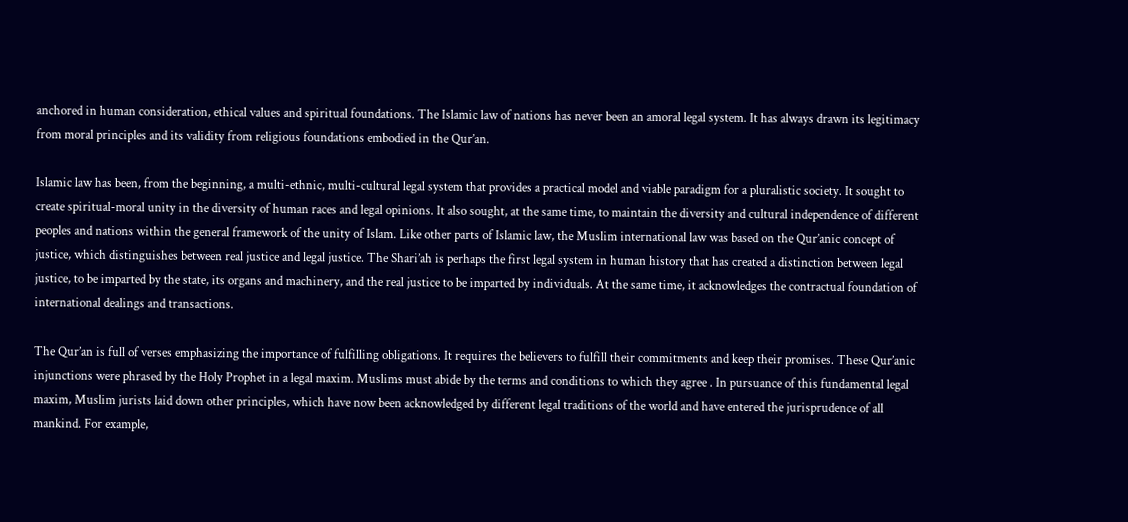anchored in human consideration, ethical values and spiritual foundations. The Islamic law of nations has never been an amoral legal system. It has always drawn its legitimacy from moral principles and its validity from religious foundations embodied in the Qur’an.

Islamic law has been, from the beginning, a multi-ethnic, multi-cultural legal system that provides a practical model and viable paradigm for a pluralistic society. It sought to create spiritual-moral unity in the diversity of human races and legal opinions. It also sought, at the same time, to maintain the diversity and cultural independence of different peoples and nations within the general framework of the unity of Islam. Like other parts of Islamic law, the Muslim international law was based on the Qur’anic concept of justice, which distinguishes between real justice and legal justice. The Shari’ah is perhaps the first legal system in human history that has created a distinction between legal justice, to be imparted by the state, its organs and machinery, and the real justice to be imparted by individuals. At the same time, it acknowledges the contractual foundation of international dealings and transactions.

The Qur’an is full of verses emphasizing the importance of fulfilling obligations. It requires the believers to fulfill their commitments and keep their promises. These Qur’anic injunctions were phrased by the Holy Prophet in a legal maxim. Muslims must abide by the terms and conditions to which they agree . In pursuance of this fundamental legal maxim, Muslim jurists laid down other principles, which have now been acknowledged by different legal traditions of the world and have entered the jurisprudence of all mankind. For example,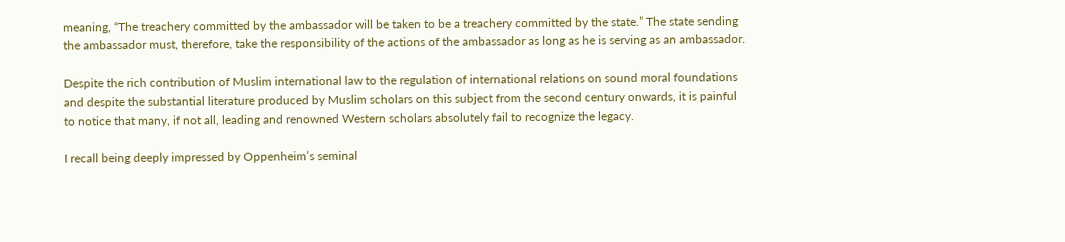meaning, “The treachery committed by the ambassador will be taken to be a treachery committed by the state.” The state sending the ambassador must, therefore, take the responsibility of the actions of the ambassador as long as he is serving as an ambassador.

Despite the rich contribution of Muslim international law to the regulation of international relations on sound moral foundations and despite the substantial literature produced by Muslim scholars on this subject from the second century onwards, it is painful to notice that many, if not all, leading and renowned Western scholars absolutely fail to recognize the legacy.

I recall being deeply impressed by Oppenheim’s seminal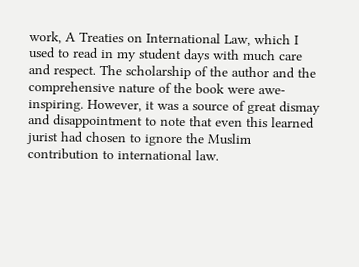work, A Treaties on International Law, which I used to read in my student days with much care and respect. The scholarship of the author and the comprehensive nature of the book were awe-inspiring. However, it was a source of great dismay and disappointment to note that even this learned jurist had chosen to ignore the Muslim contribution to international law.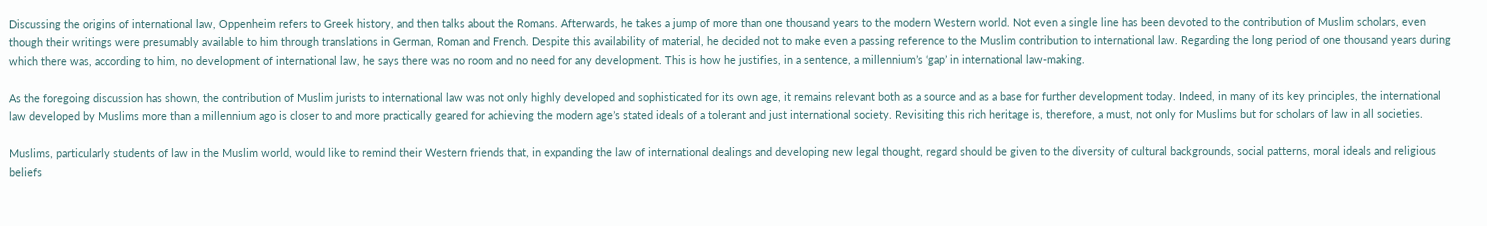Discussing the origins of international law, Oppenheim refers to Greek history, and then talks about the Romans. Afterwards, he takes a jump of more than one thousand years to the modern Western world. Not even a single line has been devoted to the contribution of Muslim scholars, even though their writings were presumably available to him through translations in German, Roman and French. Despite this availability of material, he decided not to make even a passing reference to the Muslim contribution to international law. Regarding the long period of one thousand years during which there was, according to him, no development of international law, he says there was no room and no need for any development. This is how he justifies, in a sentence, a millennium’s ‘gap’ in international law-making.

As the foregoing discussion has shown, the contribution of Muslim jurists to international law was not only highly developed and sophisticated for its own age, it remains relevant both as a source and as a base for further development today. Indeed, in many of its key principles, the international law developed by Muslims more than a millennium ago is closer to and more practically geared for achieving the modern age’s stated ideals of a tolerant and just international society. Revisiting this rich heritage is, therefore, a must, not only for Muslims but for scholars of law in all societies.

Muslims, particularly students of law in the Muslim world, would like to remind their Western friends that, in expanding the law of international dealings and developing new legal thought, regard should be given to the diversity of cultural backgrounds, social patterns, moral ideals and religious beliefs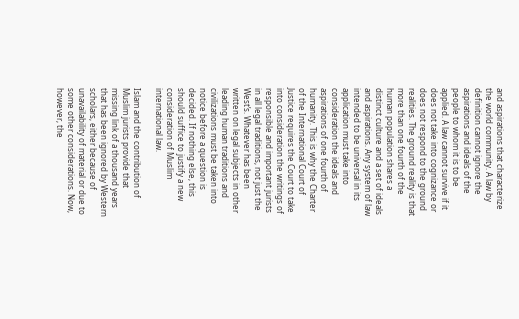and aspirations that characterize the world community. A law by definition cannot ignore the aspirations and ideals of the people to whom it is to be applied. A law cannot survive if it does not take into cognizance or does not respond to the ground realities. The ground reality is that more than one fourth of the human population shares a distinct culture and a set of ideals and aspirations. Any system of law intended to be universal in its application must take into consideration the ideals and aspirations of one fourth of humanity. This is why the Charter of the International Court of Justice requires the Court to take into consideration the writings of responsible and important jurists in all legal traditions, not just the West’s. Whatever has been written on legal subjects in other leading human traditions and civilizations must be taken into notice before a question is decided. If nothing else, this should suffice to justify a new consideration of Muslim international law.

Islam and the contribution of Muslim jurists provide that missing link of a thousand years that has been ignored by Western scholars, either because of unavailability of material or due to some other considerations. Now, however, the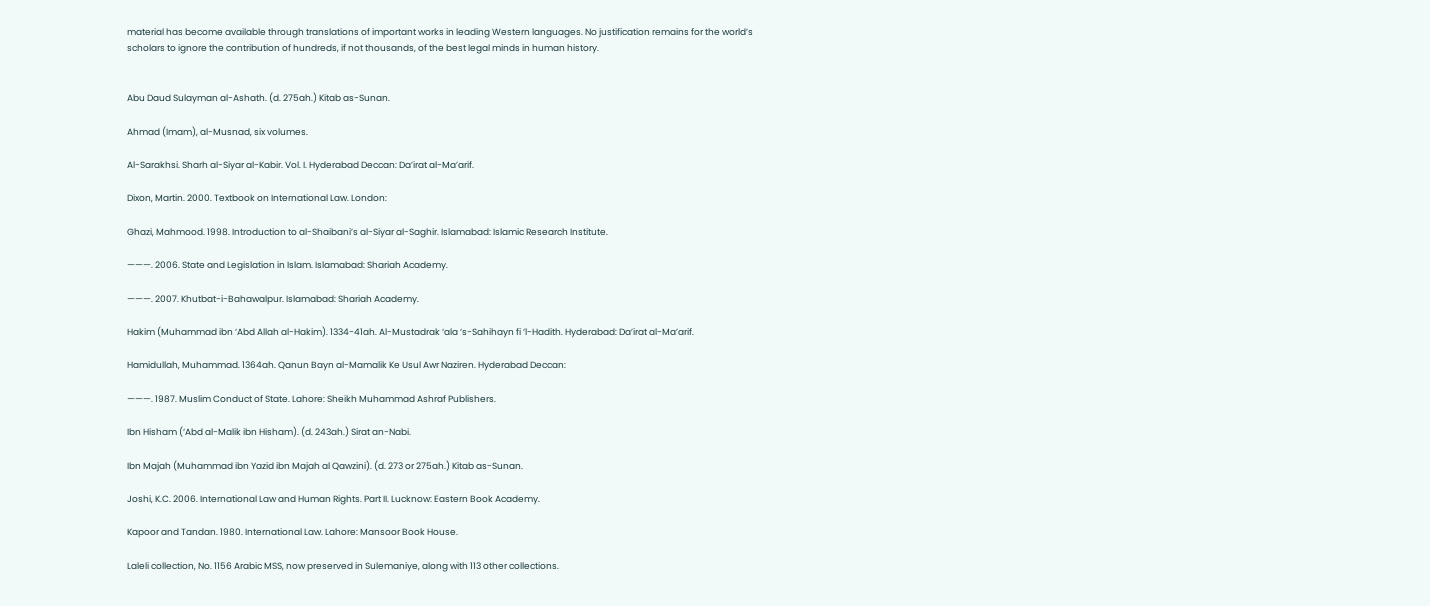material has become available through translations of important works in leading Western languages. No justification remains for the world’s scholars to ignore the contribution of hundreds, if not thousands, of the best legal minds in human history.


Abu Daud Sulayman al-Ashath. (d. 275ah.) Kitab as-Sunan.

Ahmad (Imam), al-Musnad, six volumes.

Al-Sarakhsi. Sharh al-Siyar al-Kabir. Vol. I. Hyderabad Deccan: Da’irat al-Ma’arif.

Dixon, Martin. 2000. Textbook on International Law. London:

Ghazi, Mahmood. 1998. Introduction to al-Shaibani’s al-Siyar al-Saghir. Islamabad: Islamic Research Institute.

———. 2006. State and Legislation in Islam. Islamabad: Shariah Academy.

———. 2007. Khutbat-i-Bahawalpur. Islamabad: Shariah Academy.

Hakim (Muhammad ibn ‘Abd Allah al-Hakim). 1334-41ah. Al-Mustadrak ‘ala ‘s-Sahihayn fi ‘l-Hadith. Hyderabad: Da’irat al-Ma’arif.

Hamidullah, Muhammad. 1364ah. Qanun Bayn al-Mamalik Ke Usul Awr Naziren. Hyderabad Deccan:

———. 1987. Muslim Conduct of State. Lahore: Sheikh Muhammad Ashraf Publishers.

Ibn Hisham (‘Abd al-Malik ibn Hisham). (d. 243ah.) Sirat an-Nabi.

Ibn Majah (Muhammad ibn Yazid ibn Majah al Qawzini). (d. 273 or 275ah.) Kitab as-Sunan.

Joshi, K.C. 2006. International Law and Human Rights. Part II. Lucknow: Eastern Book Academy.

Kapoor and Tandan. 1980. International Law. Lahore: Mansoor Book House.

Laleli collection, No. 1156 Arabic MSS, now preserved in Sulemaniye, along with 113 other collections.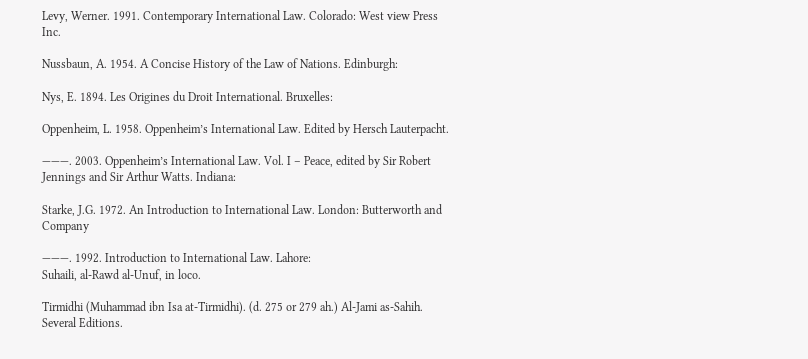Levy, Werner. 1991. Contemporary International Law. Colorado: West view Press Inc.

Nussbaun, A. 1954. A Concise History of the Law of Nations. Edinburgh:

Nys, E. 1894. Les Origines du Droit International. Bruxelles:

Oppenheim, L. 1958. Oppenheim’s International Law. Edited by Hersch Lauterpacht.

———. 2003. Oppenheim’s International Law. Vol. I – Peace, edited by Sir Robert Jennings and Sir Arthur Watts. Indiana:

Starke, J.G. 1972. An Introduction to International Law. London: Butterworth and Company

———. 1992. Introduction to International Law. Lahore:
Suhaili, al-Rawd al-Unuf, in loco.

Tirmidhi (Muhammad ibn Isa at-Tirmidhi). (d. 275 or 279 ah.) Al-Jami as-Sahih. Several Editions.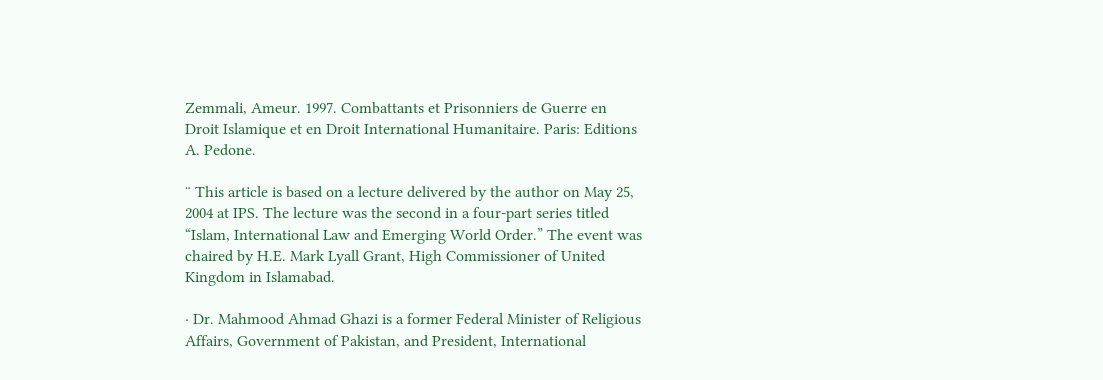Zemmali, Ameur. 1997. Combattants et Prisonniers de Guerre en Droit Islamique et en Droit International Humanitaire. Paris: Editions A. Pedone.

¨ This article is based on a lecture delivered by the author on May 25, 2004 at IPS. The lecture was the second in a four-part series titled “Islam, International Law and Emerging World Order.” The event was chaired by H.E. Mark Lyall Grant, High Commissioner of United Kingdom in Islamabad.

· Dr. Mahmood Ahmad Ghazi is a former Federal Minister of Religious Affairs, Government of Pakistan, and President, International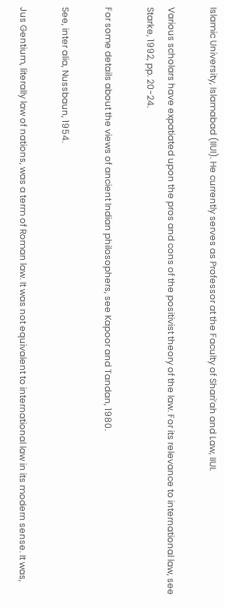Islamic University, Islamabad (IIUI). He currently serves as Professor at the Faculty of Shari’ah and Law, IIUI.

Various scholars have expatiated upon the pros and cons of the positivist theory of the law. For its relevance to international law, see Starke, 1992, pp. 20-24.

For some details about the views of ancient Indian philosophers, see Kapoor and Tandan, 1980.

See, inter alia, Nussbaun, 1954.

Jus Gentium, literally law of nations, was a term of Roman law. It was not equivalent to international law in its modern sense. It was,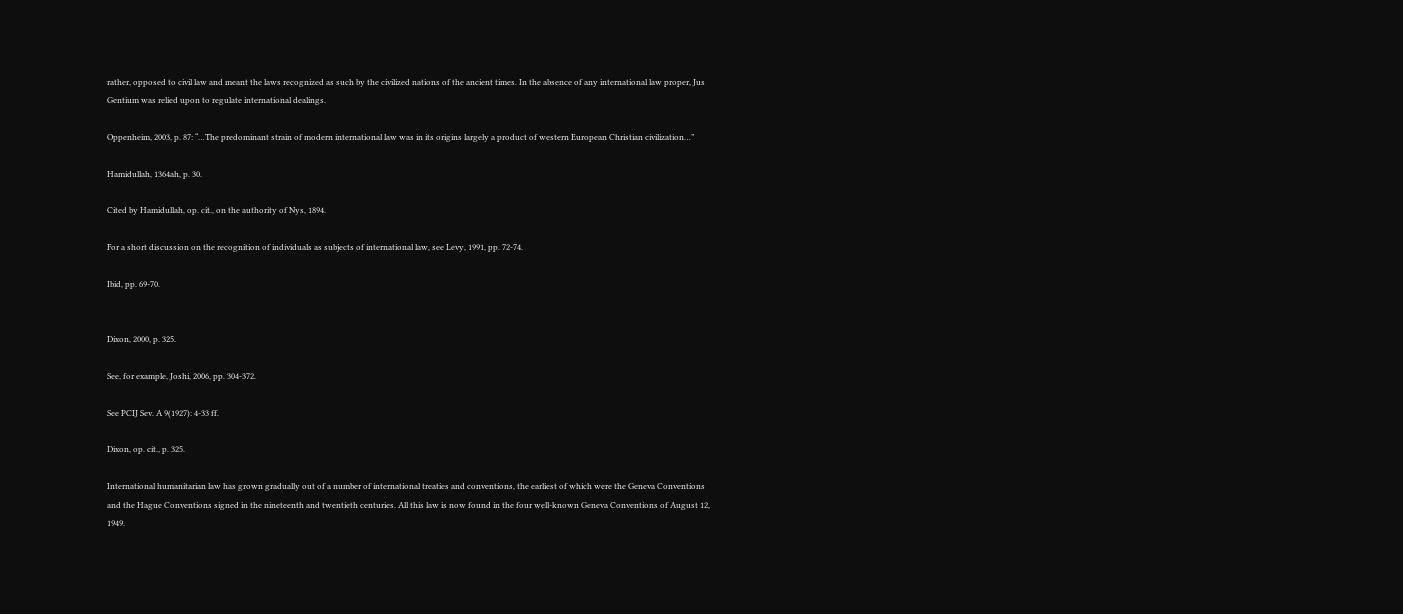rather, opposed to civil law and meant the laws recognized as such by the civilized nations of the ancient times. In the absence of any international law proper, Jus Gentium was relied upon to regulate international dealings.

Oppenheim, 2003, p. 87: “…The predominant strain of modern international law was in its origins largely a product of western European Christian civilization…”

Hamidullah, 1364ah, p. 30.

Cited by Hamidullah, op. cit., on the authority of Nys, 1894.

For a short discussion on the recognition of individuals as subjects of international law, see Levy, 1991, pp. 72-74.

Ibid, pp. 69-70.


Dixon, 2000, p. 325.

See, for example, Joshi, 2006, pp. 304-372.

See PCIJ Sev. A 9(1927): 4-33 ff.

Dixon, op. cit., p. 325.

International humanitarian law has grown gradually out of a number of international treaties and conventions, the earliest of which were the Geneva Conventions and the Hague Conventions signed in the nineteenth and twentieth centuries. All this law is now found in the four well-known Geneva Conventions of August 12, 1949.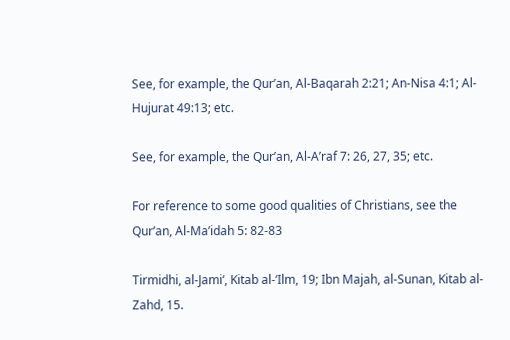See, for example, the Qur’an, Al-Baqarah 2:21; An-Nisa 4:1; Al-Hujurat 49:13; etc.

See, for example, the Qur’an, Al-A’raf 7: 26, 27, 35; etc.

For reference to some good qualities of Christians, see the Qur’an, Al-Ma’idah 5: 82-83

Tirmidhi, al-Jami‘, Kitab al-‘Ilm, 19; Ibn Majah, al-Sunan, Kitab al-Zahd, 15.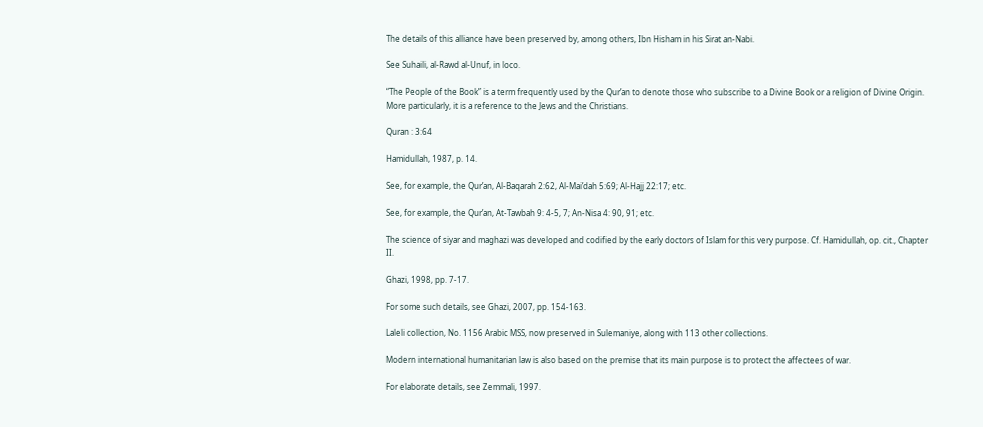The details of this alliance have been preserved by, among others, Ibn Hisham in his Sirat an-Nabi.

See Suhaili, al-Rawd al-Unuf, in loco.

“The People of the Book” is a term frequently used by the Qur’an to denote those who subscribe to a Divine Book or a religion of Divine Origin. More particularly, it is a reference to the Jews and the Christians.

Quran : 3:64

Hamidullah, 1987, p. 14.

See, for example, the Qur’an, Al-Baqarah 2:62, Al-Mai’dah 5:69; Al-Hajj 22:17; etc.

See, for example, the Qur’an, At-Tawbah 9: 4-5, 7; An-Nisa 4: 90, 91; etc.

The science of siyar and maghazi was developed and codified by the early doctors of Islam for this very purpose. Cf. Hamidullah, op. cit., Chapter II.

Ghazi, 1998, pp. 7-17.

For some such details, see Ghazi, 2007, pp. 154-163.

Laleli collection, No. 1156 Arabic MSS, now preserved in Sulemaniye, along with 113 other collections.

Modern international humanitarian law is also based on the premise that its main purpose is to protect the affectees of war.

For elaborate details, see Zemmali, 1997.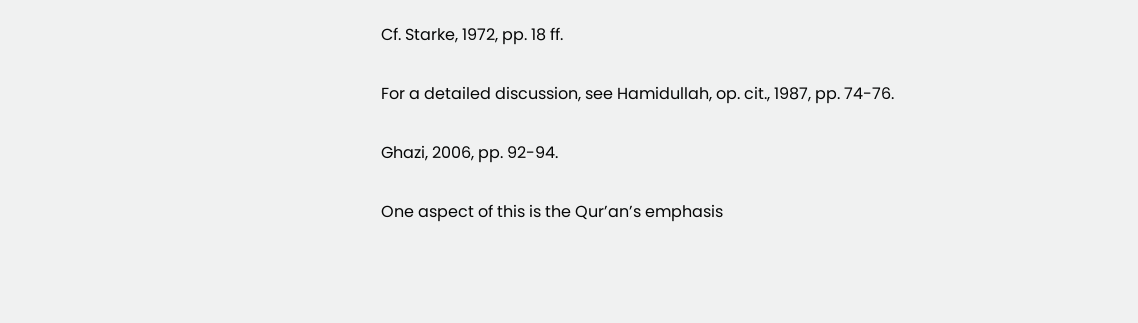Cf. Starke, 1972, pp. 18 ff.

For a detailed discussion, see Hamidullah, op. cit., 1987, pp. 74-76.

Ghazi, 2006, pp. 92-94.

One aspect of this is the Qur’an’s emphasis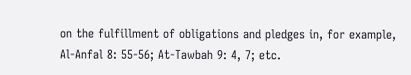on the fulfillment of obligations and pledges in, for example, Al-Anfal 8: 55-56; At-Tawbah 9: 4, 7; etc.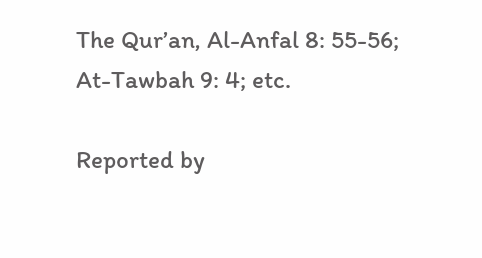The Qur’an, Al-Anfal 8: 55-56; At-Tawbah 9: 4; etc.

Reported by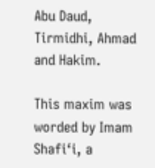Abu Daud, Tirmidhi, Ahmad and Hakim.

This maxim was worded by Imam Shafi‘i, a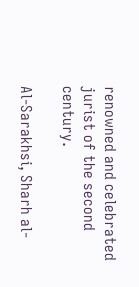renowned and celebrated jurist of the second century.

Al-Sarakhsi, Sharh al-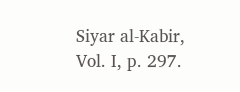Siyar al-Kabir, Vol. I, p. 297.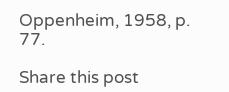Oppenheim, 1958, p. 77.

Share this post